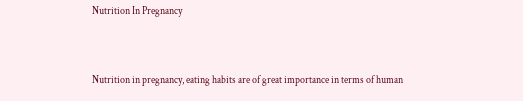Nutrition In Pregnancy


Nutrition in pregnancy, eating habits are of great importance in terms of human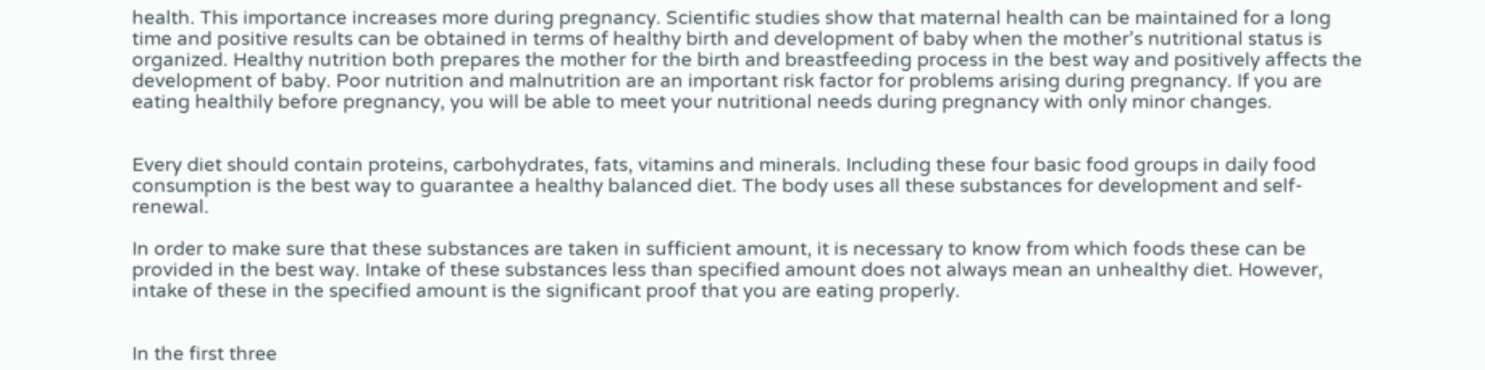health. This importance increases more during pregnancy. Scientific studies show that maternal health can be maintained for a long time and positive results can be obtained in terms of healthy birth and development of baby when the mother’s nutritional status is organized. Healthy nutrition both prepares the mother for the birth and breastfeeding process in the best way and positively affects the development of baby. Poor nutrition and malnutrition are an important risk factor for problems arising during pregnancy. If you are eating healthily before pregnancy, you will be able to meet your nutritional needs during pregnancy with only minor changes.


Every diet should contain proteins, carbohydrates, fats, vitamins and minerals. Including these four basic food groups in daily food consumption is the best way to guarantee a healthy balanced diet. The body uses all these substances for development and self-renewal.

In order to make sure that these substances are taken in sufficient amount, it is necessary to know from which foods these can be provided in the best way. Intake of these substances less than specified amount does not always mean an unhealthy diet. However, intake of these in the specified amount is the significant proof that you are eating properly.


In the first three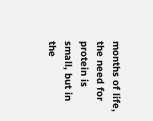months of life, the need for protein is small, but in the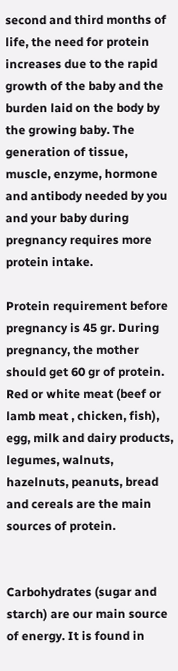second and third months of life, the need for protein increases due to the rapid growth of the baby and the burden laid on the body by the growing baby. The generation of tissue, muscle, enzyme, hormone and antibody needed by you and your baby during pregnancy requires more protein intake.

Protein requirement before pregnancy is 45 gr. During pregnancy, the mother should get 60 gr of protein. Red or white meat (beef or lamb meat , chicken, fish), egg, milk and dairy products, legumes, walnuts, hazelnuts, peanuts, bread and cereals are the main sources of protein.


Carbohydrates (sugar and starch) are our main source of energy. It is found in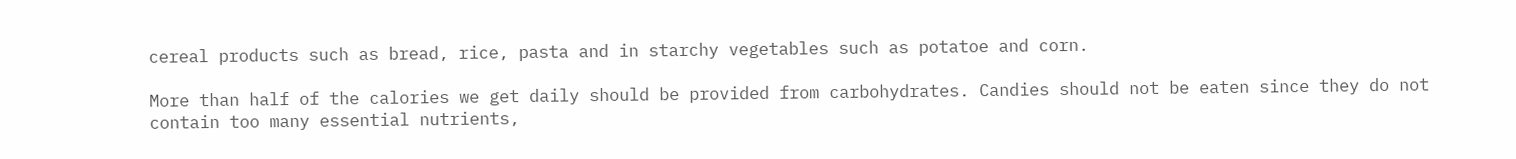cereal products such as bread, rice, pasta and in starchy vegetables such as potatoe and corn.

More than half of the calories we get daily should be provided from carbohydrates. Candies should not be eaten since they do not contain too many essential nutrients,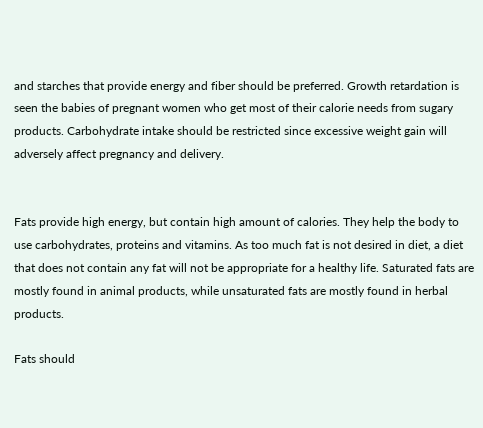and starches that provide energy and fiber should be preferred. Growth retardation is seen the babies of pregnant women who get most of their calorie needs from sugary products. Carbohydrate intake should be restricted since excessive weight gain will adversely affect pregnancy and delivery.


Fats provide high energy, but contain high amount of calories. They help the body to use carbohydrates, proteins and vitamins. As too much fat is not desired in diet, a diet that does not contain any fat will not be appropriate for a healthy life. Saturated fats are mostly found in animal products, while unsaturated fats are mostly found in herbal products.

Fats should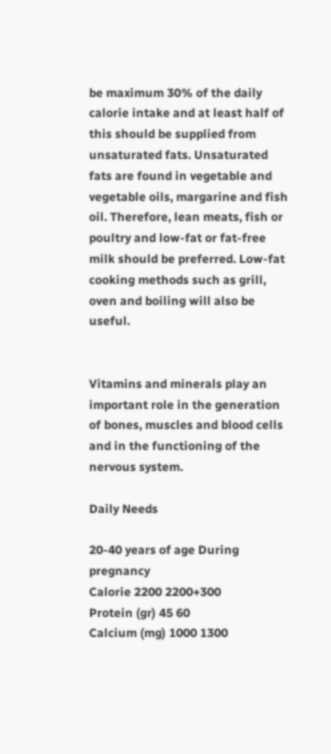be maximum 30% of the daily calorie intake and at least half of this should be supplied from unsaturated fats. Unsaturated fats are found in vegetable and vegetable oils, margarine and fish oil. Therefore, lean meats, fish or poultry and low-fat or fat-free milk should be preferred. Low-fat cooking methods such as grill, oven and boiling will also be useful.


Vitamins and minerals play an important role in the generation of bones, muscles and blood cells and in the functioning of the nervous system.

Daily Needs

20-40 years of age During pregnancy
Calorie 2200 2200+300
Protein (gr) 45 60
Calcium (mg) 1000 1300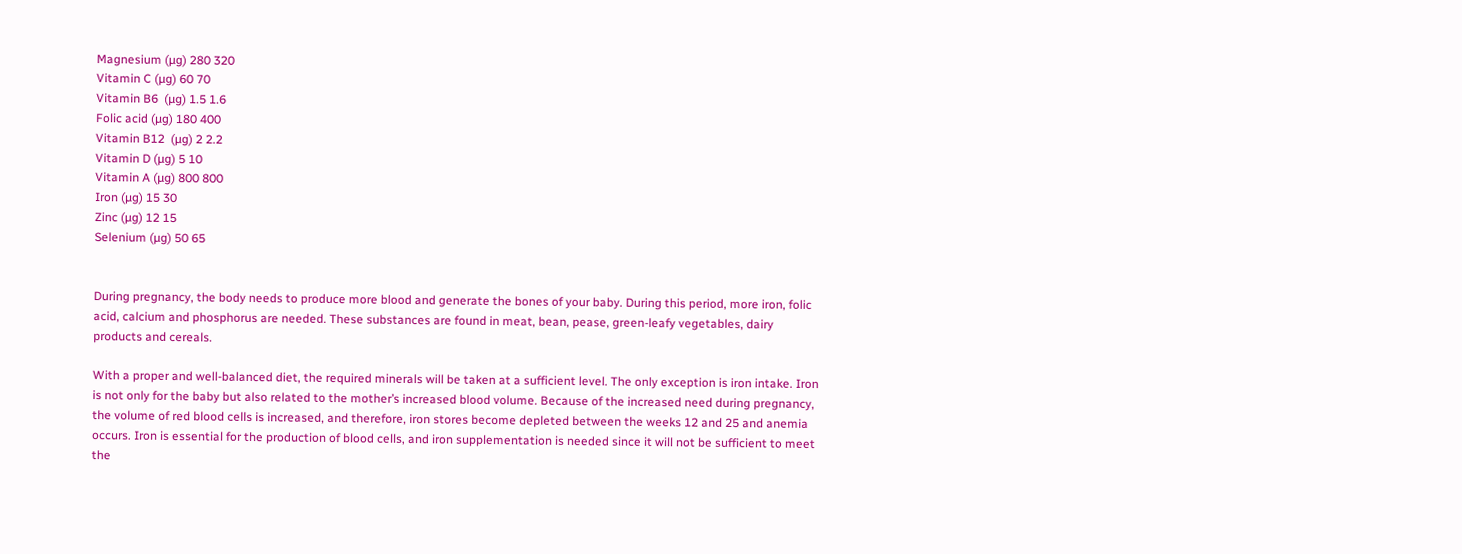Magnesium (µg) 280 320
Vitamin C (µg) 60 70
Vitamin B6  (µg) 1.5 1.6
Folic acid (µg) 180 400
Vitamin B12  (µg) 2 2.2
Vitamin D (µg) 5 10
Vitamin A (µg) 800 800
Iron (µg) 15 30
Zinc (µg) 12 15
Selenium (µg) 50 65


During pregnancy, the body needs to produce more blood and generate the bones of your baby. During this period, more iron, folic acid, calcium and phosphorus are needed. These substances are found in meat, bean, pease, green-leafy vegetables, dairy products and cereals.

With a proper and well-balanced diet, the required minerals will be taken at a sufficient level. The only exception is iron intake. Iron is not only for the baby but also related to the mother’s increased blood volume. Because of the increased need during pregnancy, the volume of red blood cells is increased, and therefore, iron stores become depleted between the weeks 12 and 25 and anemia occurs. Iron is essential for the production of blood cells, and iron supplementation is needed since it will not be sufficient to meet the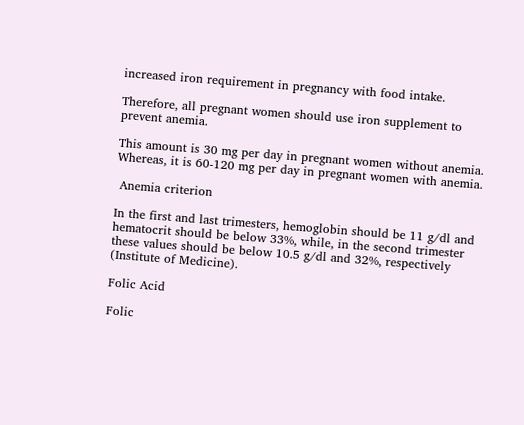increased iron requirement in pregnancy with food intake.

Therefore, all pregnant women should use iron supplement to prevent anemia.

This amount is 30 mg per day in pregnant women without anemia. Whereas, it is 60-120 mg per day in pregnant women with anemia.

 Anemia criterion

In the first and last trimesters, hemoglobin should be 11 g/dl and hematocrit should be below 33%, while, in the second trimester these values should be below 10.5 g/dl and 32%, respectively (Institute of Medicine).

Folic Acid

Folic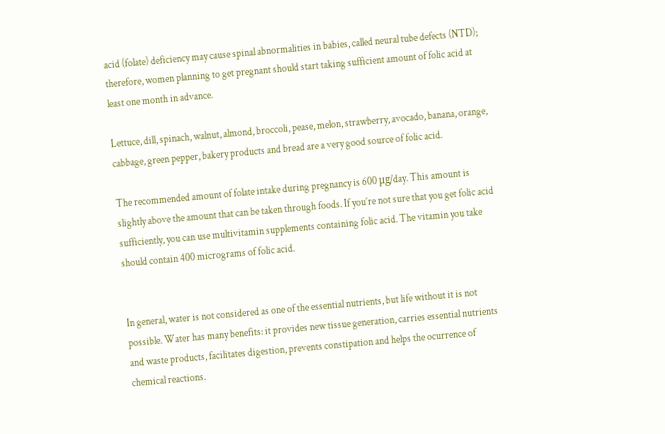acid (folate) deficiency may cause spinal abnormalities in babies, called neural tube defects (NTD); therefore, women planning to get pregnant should start taking sufficient amount of folic acid at least one month in advance.

Lettuce, dill, spinach, walnut, almond, broccoli, pease, melon, strawberry, avocado, banana, orange, cabbage, green pepper, bakery products and bread are a very good source of folic acid.

The recommended amount of folate intake during pregnancy is 600 μg/day. This amount is slightly above the amount that can be taken through foods. If you’re not sure that you get folic acid sufficiently, you can use multivitamin supplements containing folic acid. The vitamin you take should contain 400 micrograms of folic acid.


In general, water is not considered as one of the essential nutrients, but life without it is not possible. Water has many benefits: it provides new tissue generation, carries essential nutrients and waste products, facilitates digestion, prevents constipation and helps the ocurrence of chemical reactions.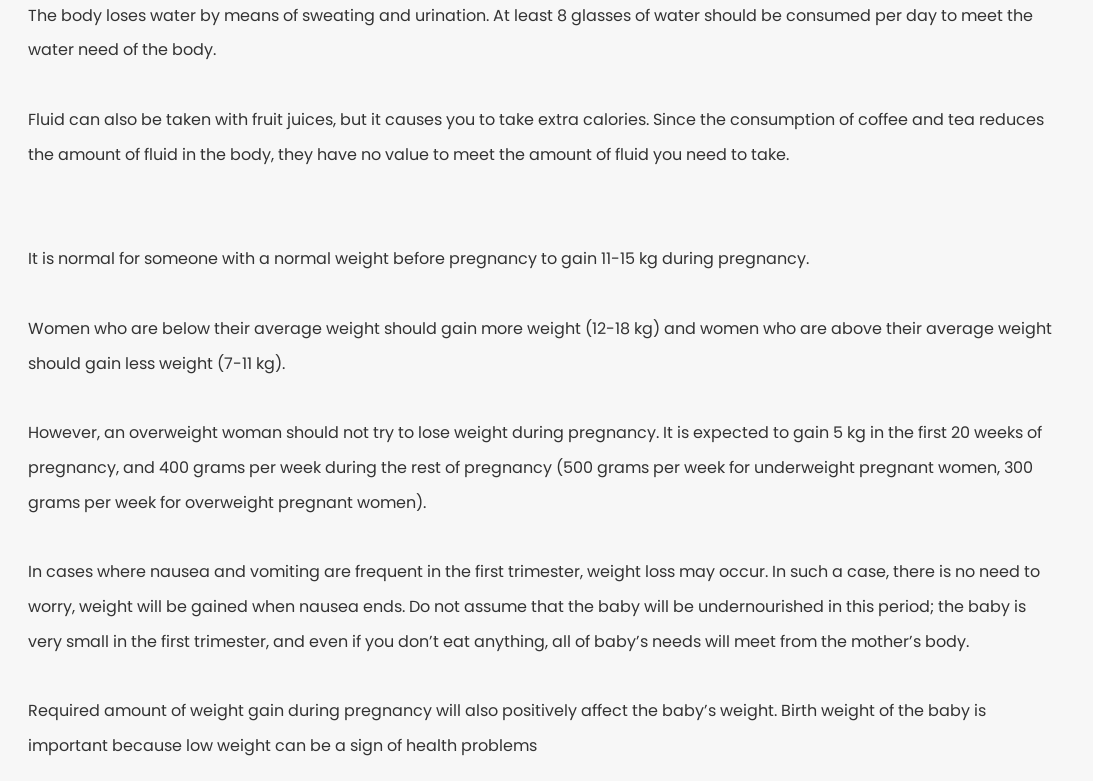The body loses water by means of sweating and urination. At least 8 glasses of water should be consumed per day to meet the water need of the body.

Fluid can also be taken with fruit juices, but it causes you to take extra calories. Since the consumption of coffee and tea reduces the amount of fluid in the body, they have no value to meet the amount of fluid you need to take.


It is normal for someone with a normal weight before pregnancy to gain 11-15 kg during pregnancy.

Women who are below their average weight should gain more weight (12-18 kg) and women who are above their average weight should gain less weight (7-11 kg).

However, an overweight woman should not try to lose weight during pregnancy. It is expected to gain 5 kg in the first 20 weeks of pregnancy, and 400 grams per week during the rest of pregnancy (500 grams per week for underweight pregnant women, 300 grams per week for overweight pregnant women).

In cases where nausea and vomiting are frequent in the first trimester, weight loss may occur. In such a case, there is no need to worry, weight will be gained when nausea ends. Do not assume that the baby will be undernourished in this period; the baby is very small in the first trimester, and even if you don’t eat anything, all of baby’s needs will meet from the mother’s body.

Required amount of weight gain during pregnancy will also positively affect the baby’s weight. Birth weight of the baby is important because low weight can be a sign of health problems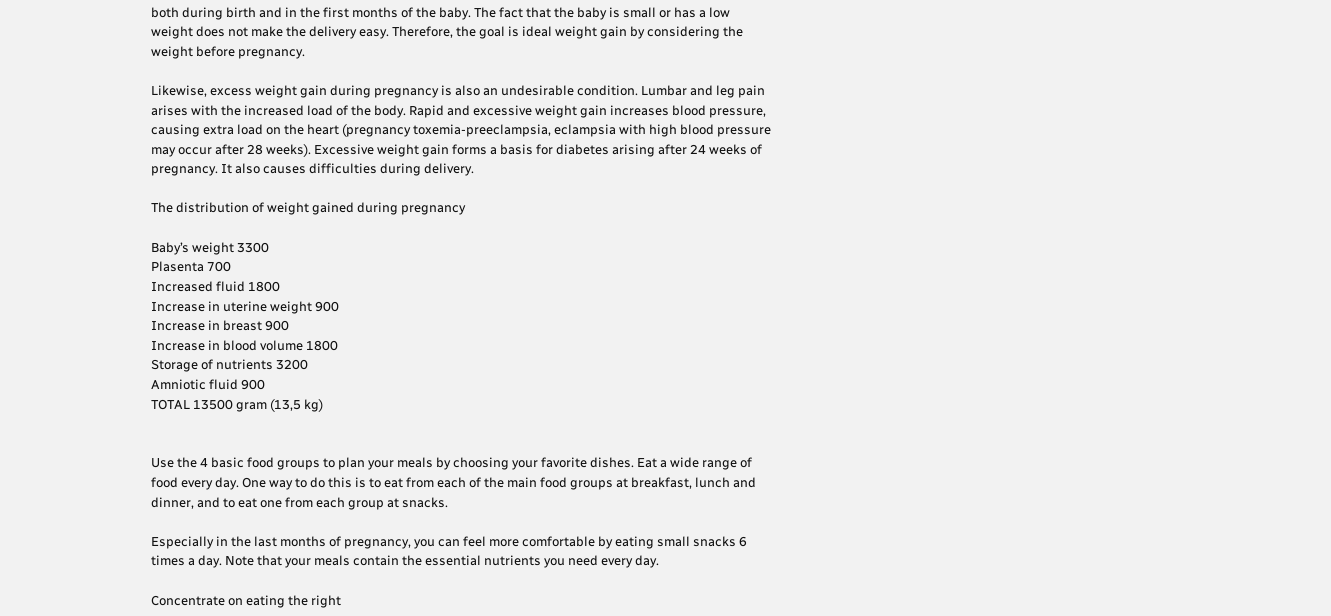both during birth and in the first months of the baby. The fact that the baby is small or has a low weight does not make the delivery easy. Therefore, the goal is ideal weight gain by considering the weight before pregnancy.

Likewise, excess weight gain during pregnancy is also an undesirable condition. Lumbar and leg pain arises with the increased load of the body. Rapid and excessive weight gain increases blood pressure, causing extra load on the heart (pregnancy toxemia-preeclampsia, eclampsia with high blood pressure may occur after 28 weeks). Excessive weight gain forms a basis for diabetes arising after 24 weeks of pregnancy. It also causes difficulties during delivery.

The distribution of weight gained during pregnancy

Baby’s weight 3300
Plasenta 700
Increased fluid 1800
Increase in uterine weight 900
Increase in breast 900
Increase in blood volume 1800
Storage of nutrients 3200
Amniotic fluid 900
TOTAL 13500 gram (13,5 kg)


Use the 4 basic food groups to plan your meals by choosing your favorite dishes. Eat a wide range of food every day. One way to do this is to eat from each of the main food groups at breakfast, lunch and dinner, and to eat one from each group at snacks.

Especially in the last months of pregnancy, you can feel more comfortable by eating small snacks 6 times a day. Note that your meals contain the essential nutrients you need every day.

Concentrate on eating the right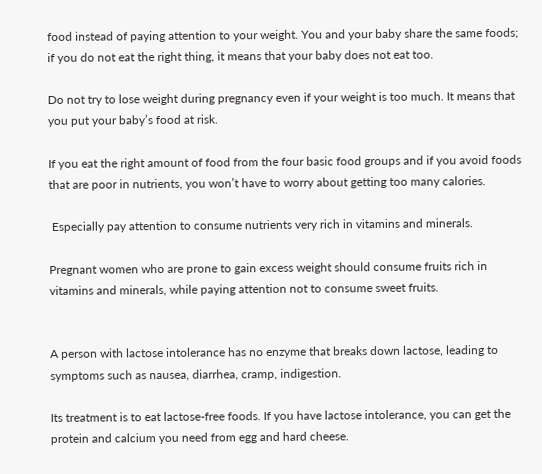food instead of paying attention to your weight. You and your baby share the same foods; if you do not eat the right thing, it means that your baby does not eat too.

Do not try to lose weight during pregnancy even if your weight is too much. It means that you put your baby’s food at risk.

If you eat the right amount of food from the four basic food groups and if you avoid foods that are poor in nutrients, you won’t have to worry about getting too many calories.

 Especially pay attention to consume nutrients very rich in vitamins and minerals.

Pregnant women who are prone to gain excess weight should consume fruits rich in vitamins and minerals, while paying attention not to consume sweet fruits.


A person with lactose intolerance has no enzyme that breaks down lactose, leading to symptoms such as nausea, diarrhea, cramp, indigestion.

Its treatment is to eat lactose-free foods. If you have lactose intolerance, you can get the protein and calcium you need from egg and hard cheese.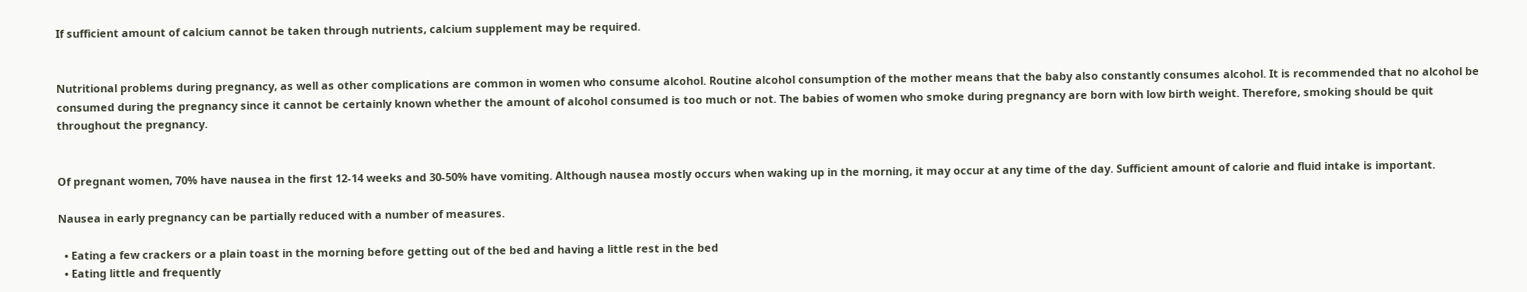If sufficient amount of calcium cannot be taken through nutrients, calcium supplement may be required.


Nutritional problems during pregnancy, as well as other complications are common in women who consume alcohol. Routine alcohol consumption of the mother means that the baby also constantly consumes alcohol. It is recommended that no alcohol be consumed during the pregnancy since it cannot be certainly known whether the amount of alcohol consumed is too much or not. The babies of women who smoke during pregnancy are born with low birth weight. Therefore, smoking should be quit throughout the pregnancy.


Of pregnant women, 70% have nausea in the first 12-14 weeks and 30-50% have vomiting. Although nausea mostly occurs when waking up in the morning, it may occur at any time of the day. Sufficient amount of calorie and fluid intake is important.

Nausea in early pregnancy can be partially reduced with a number of measures.

  • Eating a few crackers or a plain toast in the morning before getting out of the bed and having a little rest in the bed
  • Eating little and frequently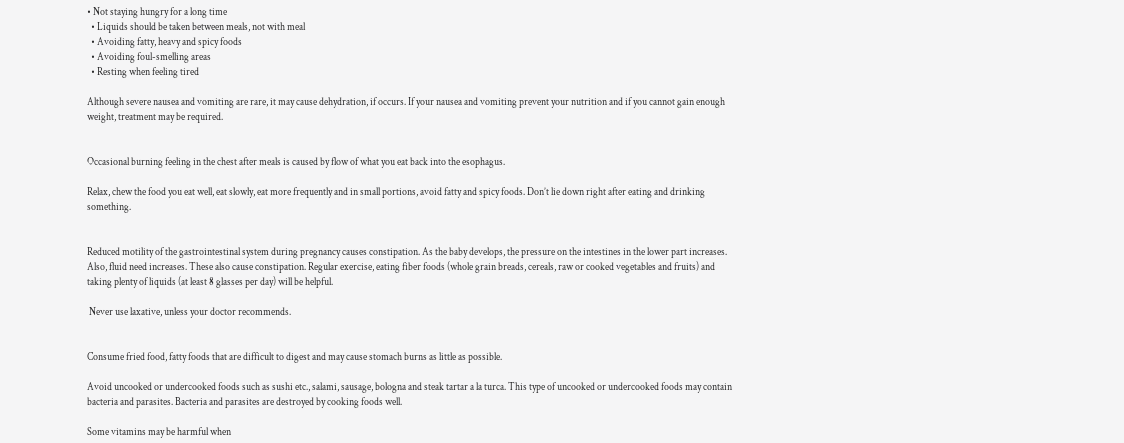• Not staying hungry for a long time
  • Liquids should be taken between meals, not with meal
  • Avoiding fatty, heavy and spicy foods
  • Avoiding foul-smelling areas
  • Resting when feeling tired

Although severe nausea and vomiting are rare, it may cause dehydration, if occurs. If your nausea and vomiting prevent your nutrition and if you cannot gain enough weight, treatment may be required.


Occasional burning feeling in the chest after meals is caused by flow of what you eat back into the esophagus.

Relax, chew the food you eat well, eat slowly, eat more frequently and in small portions, avoid fatty and spicy foods. Don’t lie down right after eating and drinking something.


Reduced motility of the gastrointestinal system during pregnancy causes constipation. As the baby develops, the pressure on the intestines in the lower part increases. Also, fluid need increases. These also cause constipation. Regular exercise, eating fiber foods (whole grain breads, cereals, raw or cooked vegetables and fruits) and taking plenty of liquids (at least 8 glasses per day) will be helpful.

 Never use laxative, unless your doctor recommends.


Consume fried food, fatty foods that are difficult to digest and may cause stomach burns as little as possible.

Avoid uncooked or undercooked foods such as sushi etc., salami, sausage, bologna and steak tartar a la turca. This type of uncooked or undercooked foods may contain bacteria and parasites. Bacteria and parasites are destroyed by cooking foods well.

Some vitamins may be harmful when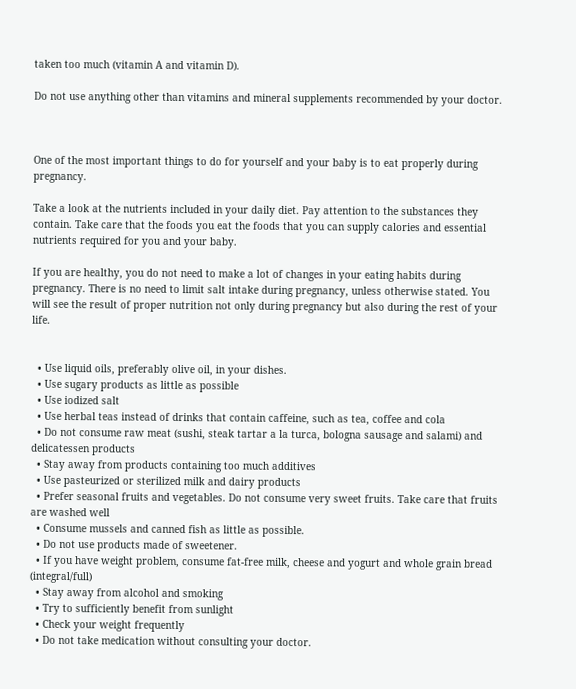taken too much (vitamin A and vitamin D).

Do not use anything other than vitamins and mineral supplements recommended by your doctor.



One of the most important things to do for yourself and your baby is to eat properly during pregnancy.

Take a look at the nutrients included in your daily diet. Pay attention to the substances they contain. Take care that the foods you eat the foods that you can supply calories and essential nutrients required for you and your baby.

If you are healthy, you do not need to make a lot of changes in your eating habits during pregnancy. There is no need to limit salt intake during pregnancy, unless otherwise stated. You will see the result of proper nutrition not only during pregnancy but also during the rest of your life.


  • Use liquid oils, preferably olive oil, in your dishes.
  • Use sugary products as little as possible
  • Use iodized salt
  • Use herbal teas instead of drinks that contain caffeine, such as tea, coffee and cola
  • Do not consume raw meat (sushi, steak tartar a la turca, bologna sausage and salami) and delicatessen products
  • Stay away from products containing too much additives
  • Use pasteurized or sterilized milk and dairy products
  • Prefer seasonal fruits and vegetables. Do not consume very sweet fruits. Take care that fruits are washed well
  • Consume mussels and canned fish as little as possible.
  • Do not use products made of sweetener.
  • If you have weight problem, consume fat-free milk, cheese and yogurt and whole grain bread (integral/full)
  • Stay away from alcohol and smoking
  • Try to sufficiently benefit from sunlight
  • Check your weight frequently
  • Do not take medication without consulting your doctor.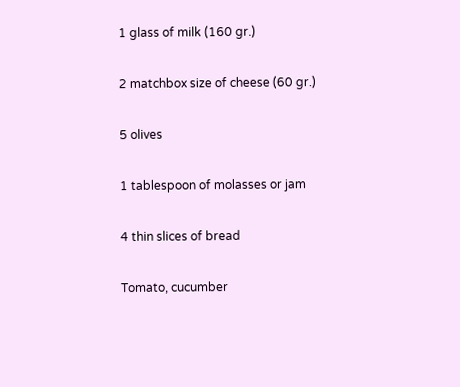1 glass of milk (160 gr.)

2 matchbox size of cheese (60 gr.)

5 olives

1 tablespoon of molasses or jam

4 thin slices of bread

Tomato, cucumber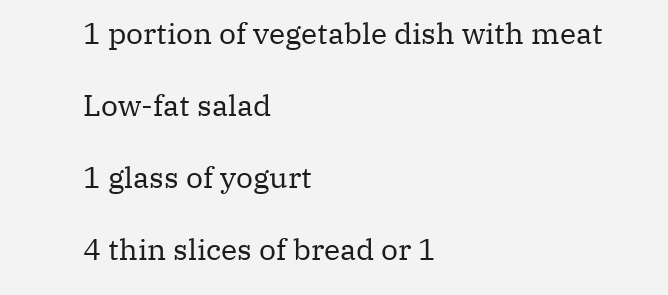1 portion of vegetable dish with meat

Low-fat salad

1 glass of yogurt

4 thin slices of bread or 1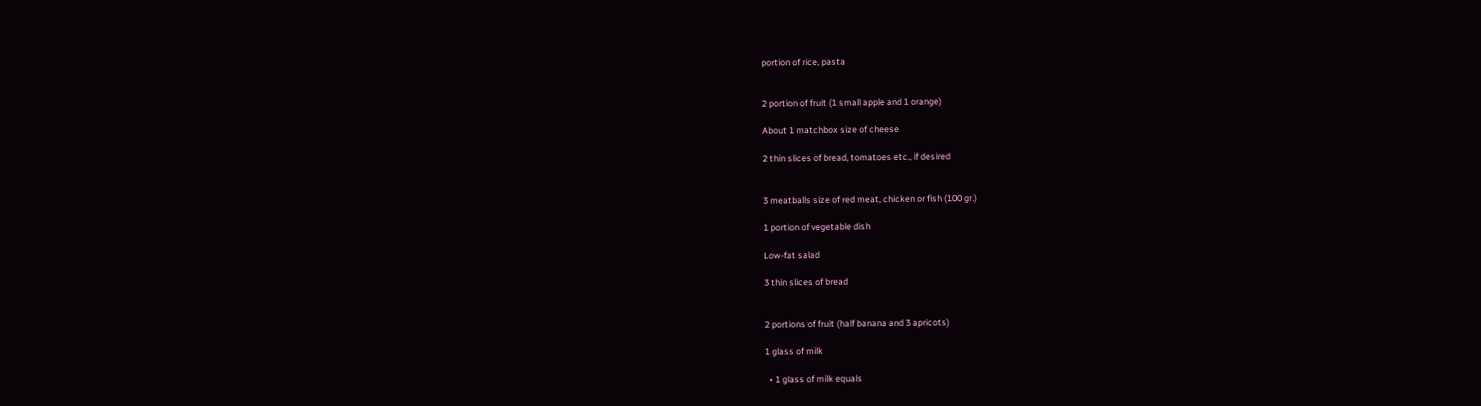portion of rice, pasta


2 portion of fruit (1 small apple and 1 orange)

About 1 matchbox size of cheese

2 thin slices of bread, tomatoes etc., if desired


3 meatballs size of red meat, chicken or fish (100 gr.)

1 portion of vegetable dish

Low-fat salad

3 thin slices of bread


2 portions of fruit (half banana and 3 apricots)

1 glass of milk

  • 1 glass of milk equals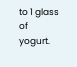to 1 glass of yogurt.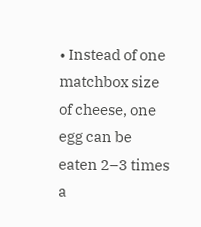• Instead of one matchbox size of cheese, one egg can be eaten 2–3 times a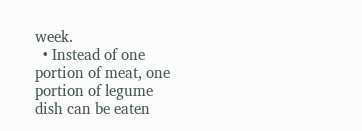week.
  • Instead of one portion of meat, one portion of legume dish can be eaten